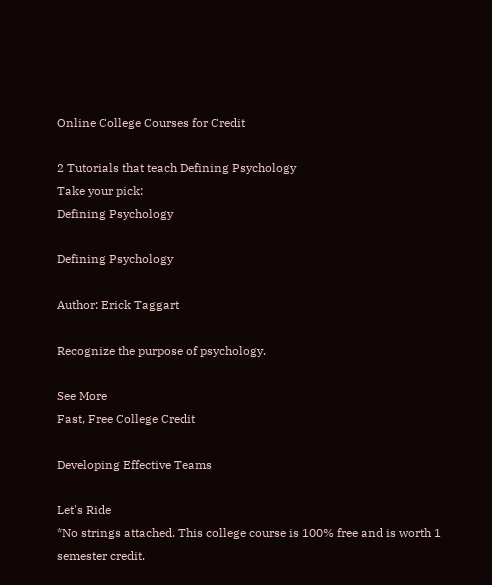Online College Courses for Credit

2 Tutorials that teach Defining Psychology
Take your pick:
Defining Psychology

Defining Psychology

Author: Erick Taggart

Recognize the purpose of psychology.

See More
Fast, Free College Credit

Developing Effective Teams

Let's Ride
*No strings attached. This college course is 100% free and is worth 1 semester credit.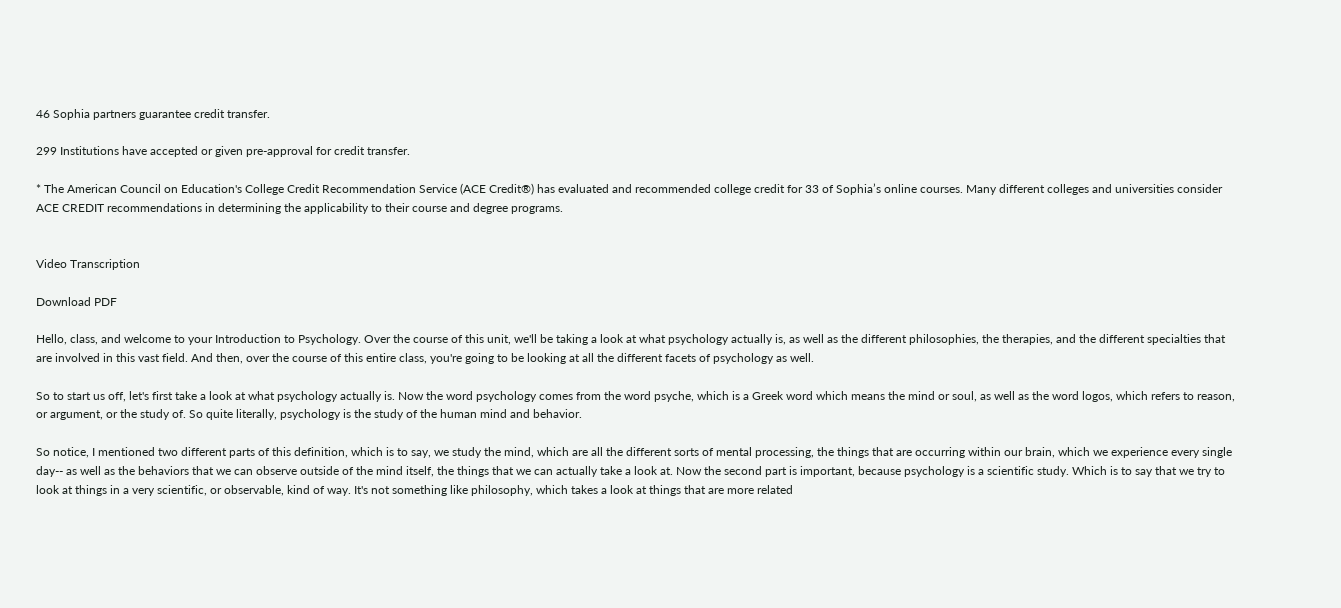46 Sophia partners guarantee credit transfer.

299 Institutions have accepted or given pre-approval for credit transfer.

* The American Council on Education's College Credit Recommendation Service (ACE Credit®) has evaluated and recommended college credit for 33 of Sophia’s online courses. Many different colleges and universities consider ACE CREDIT recommendations in determining the applicability to their course and degree programs.


Video Transcription

Download PDF

Hello, class, and welcome to your Introduction to Psychology. Over the course of this unit, we'll be taking a look at what psychology actually is, as well as the different philosophies, the therapies, and the different specialties that are involved in this vast field. And then, over the course of this entire class, you're going to be looking at all the different facets of psychology as well.

So to start us off, let's first take a look at what psychology actually is. Now the word psychology comes from the word psyche, which is a Greek word which means the mind or soul, as well as the word logos, which refers to reason, or argument, or the study of. So quite literally, psychology is the study of the human mind and behavior.

So notice, I mentioned two different parts of this definition, which is to say, we study the mind, which are all the different sorts of mental processing, the things that are occurring within our brain, which we experience every single day-- as well as the behaviors that we can observe outside of the mind itself, the things that we can actually take a look at. Now the second part is important, because psychology is a scientific study. Which is to say that we try to look at things in a very scientific, or observable, kind of way. It's not something like philosophy, which takes a look at things that are more related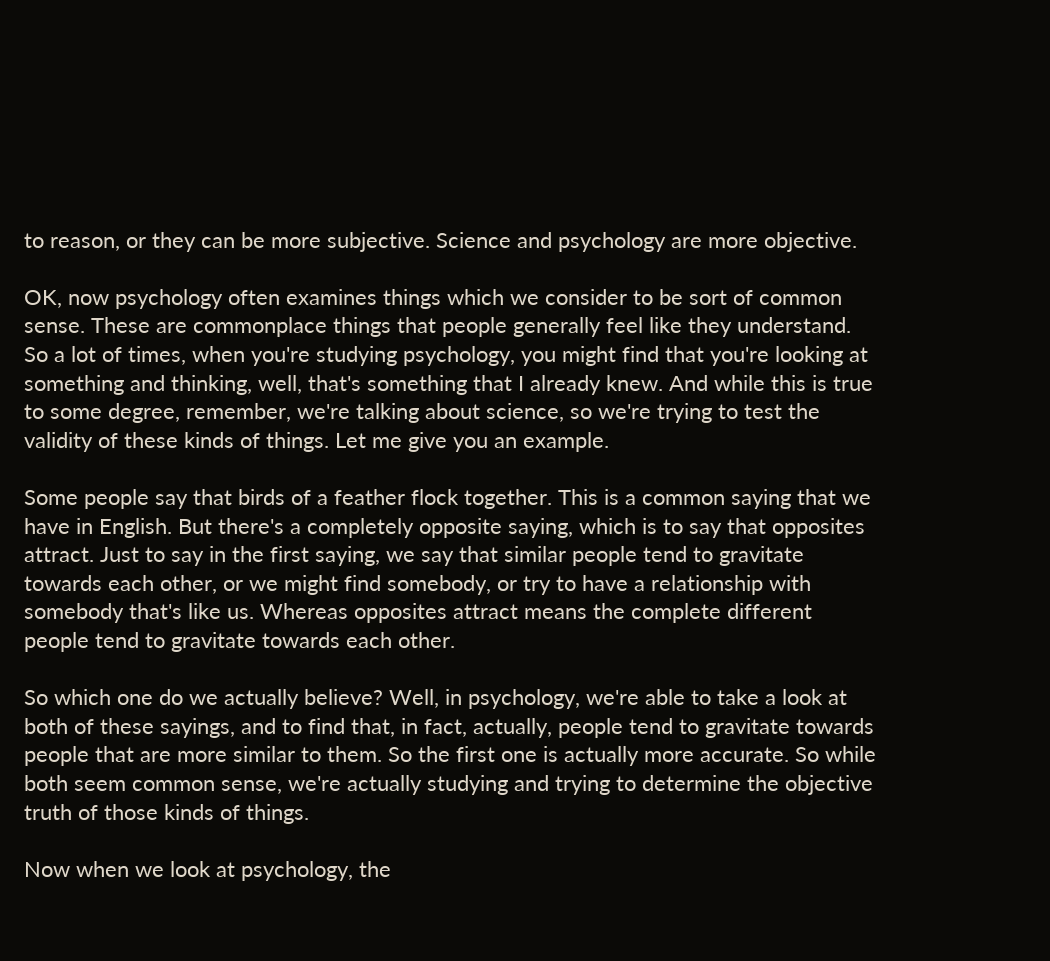to reason, or they can be more subjective. Science and psychology are more objective.

OK, now psychology often examines things which we consider to be sort of common sense. These are commonplace things that people generally feel like they understand. So a lot of times, when you're studying psychology, you might find that you're looking at something and thinking, well, that's something that I already knew. And while this is true to some degree, remember, we're talking about science, so we're trying to test the validity of these kinds of things. Let me give you an example.

Some people say that birds of a feather flock together. This is a common saying that we have in English. But there's a completely opposite saying, which is to say that opposites attract. Just to say in the first saying, we say that similar people tend to gravitate towards each other, or we might find somebody, or try to have a relationship with somebody that's like us. Whereas opposites attract means the complete different people tend to gravitate towards each other.

So which one do we actually believe? Well, in psychology, we're able to take a look at both of these sayings, and to find that, in fact, actually, people tend to gravitate towards people that are more similar to them. So the first one is actually more accurate. So while both seem common sense, we're actually studying and trying to determine the objective truth of those kinds of things.

Now when we look at psychology, the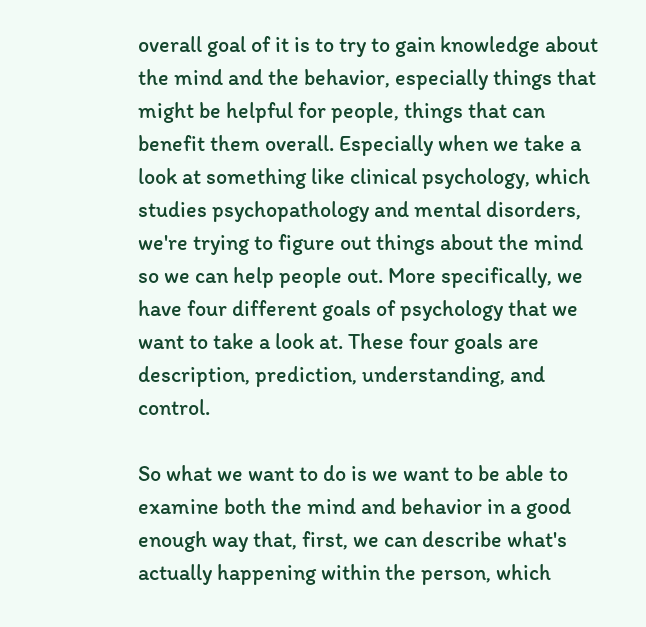overall goal of it is to try to gain knowledge about the mind and the behavior, especially things that might be helpful for people, things that can benefit them overall. Especially when we take a look at something like clinical psychology, which studies psychopathology and mental disorders, we're trying to figure out things about the mind so we can help people out. More specifically, we have four different goals of psychology that we want to take a look at. These four goals are description, prediction, understanding, and control.

So what we want to do is we want to be able to examine both the mind and behavior in a good enough way that, first, we can describe what's actually happening within the person, which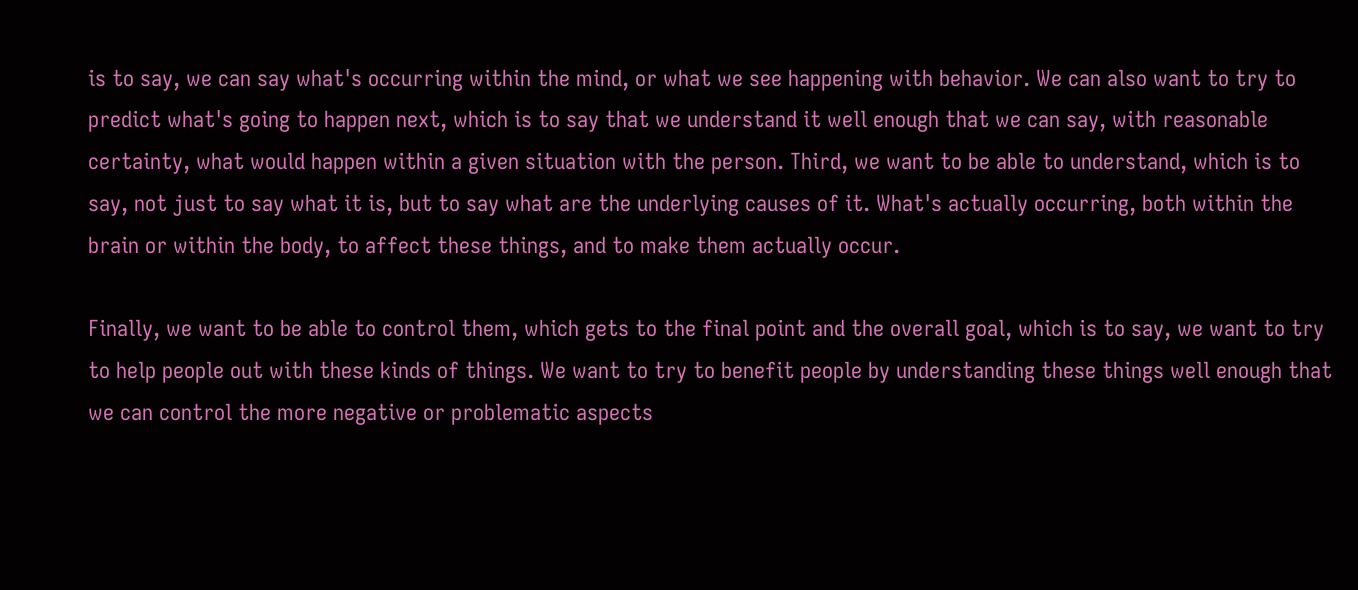is to say, we can say what's occurring within the mind, or what we see happening with behavior. We can also want to try to predict what's going to happen next, which is to say that we understand it well enough that we can say, with reasonable certainty, what would happen within a given situation with the person. Third, we want to be able to understand, which is to say, not just to say what it is, but to say what are the underlying causes of it. What's actually occurring, both within the brain or within the body, to affect these things, and to make them actually occur.

Finally, we want to be able to control them, which gets to the final point and the overall goal, which is to say, we want to try to help people out with these kinds of things. We want to try to benefit people by understanding these things well enough that we can control the more negative or problematic aspects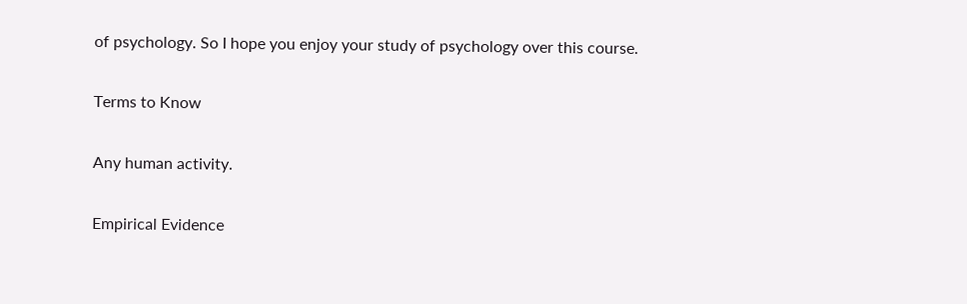of psychology. So I hope you enjoy your study of psychology over this course.

Terms to Know

Any human activity.

Empirical Evidence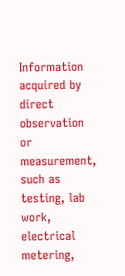Information acquired by direct observation or measurement, such as testing, lab work, electrical metering,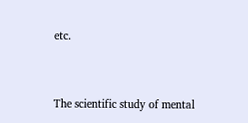etc.


The scientific study of mental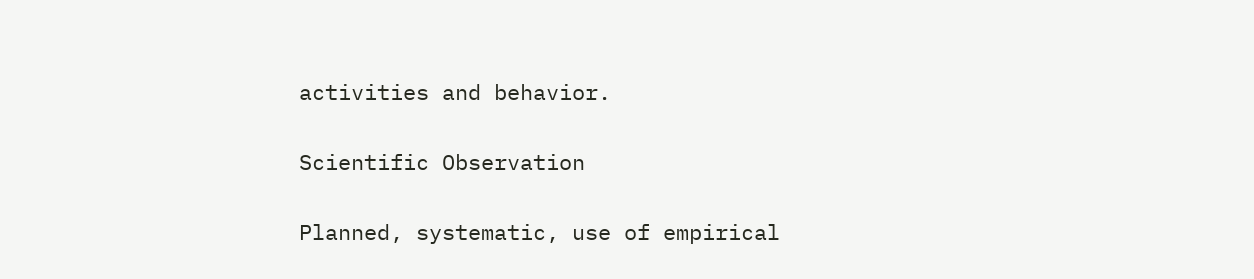activities and behavior.

Scientific Observation

Planned, systematic, use of empirical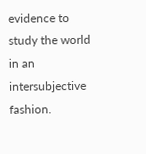evidence to study the world in an intersubjective fashion.